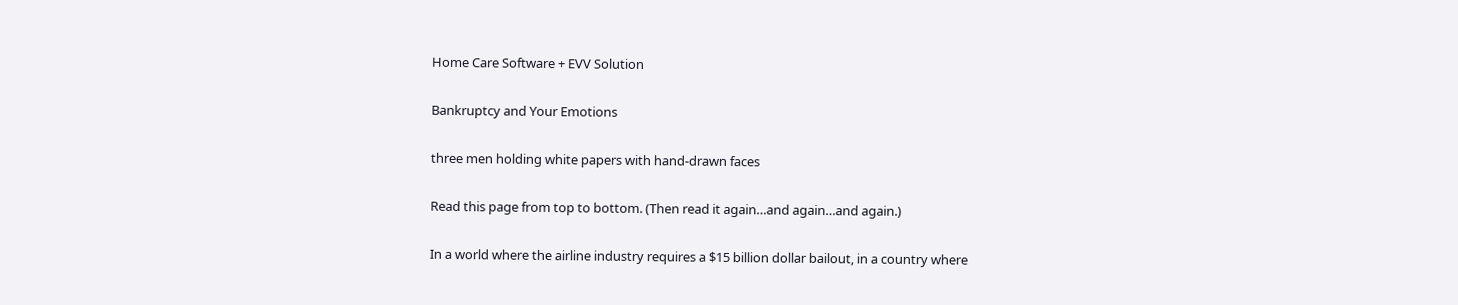Home Care Software + EVV Solution

Bankruptcy and Your Emotions

three men holding white papers with hand-drawn faces

Read this page from top to bottom. (Then read it again…and again…and again.)

In a world where the airline industry requires a $15 billion dollar bailout, in a country where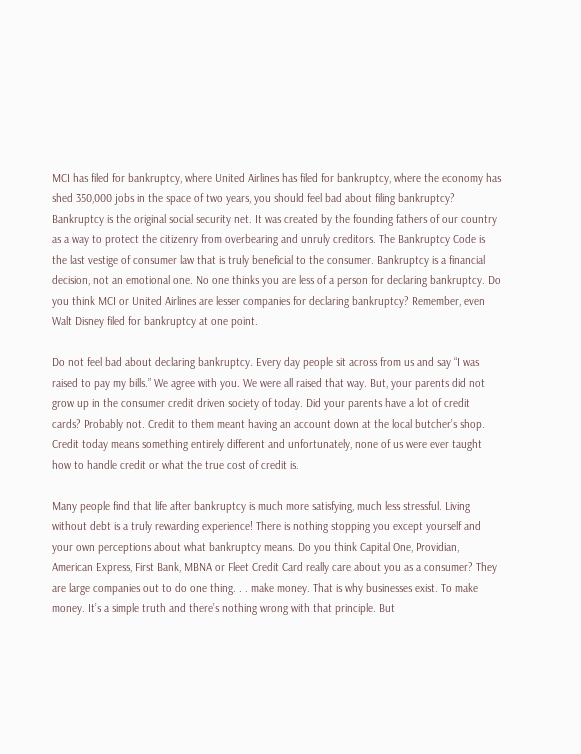MCI has filed for bankruptcy, where United Airlines has filed for bankruptcy, where the economy has shed 350,000 jobs in the space of two years, you should feel bad about filing bankruptcy? Bankruptcy is the original social security net. It was created by the founding fathers of our country as a way to protect the citizenry from overbearing and unruly creditors. The Bankruptcy Code is the last vestige of consumer law that is truly beneficial to the consumer. Bankruptcy is a financial decision, not an emotional one. No one thinks you are less of a person for declaring bankruptcy. Do you think MCI or United Airlines are lesser companies for declaring bankruptcy? Remember, even Walt Disney filed for bankruptcy at one point.

Do not feel bad about declaring bankruptcy. Every day people sit across from us and say “I was raised to pay my bills.” We agree with you. We were all raised that way. But, your parents did not grow up in the consumer credit driven society of today. Did your parents have a lot of credit cards? Probably not. Credit to them meant having an account down at the local butcher’s shop. Credit today means something entirely different and unfortunately, none of us were ever taught how to handle credit or what the true cost of credit is.

Many people find that life after bankruptcy is much more satisfying, much less stressful. Living without debt is a truly rewarding experience! There is nothing stopping you except yourself and your own perceptions about what bankruptcy means. Do you think Capital One, Providian, American Express, First Bank, MBNA or Fleet Credit Card really care about you as a consumer? They are large companies out to do one thing. . . make money. That is why businesses exist. To make money. It’s a simple truth and there’s nothing wrong with that principle. But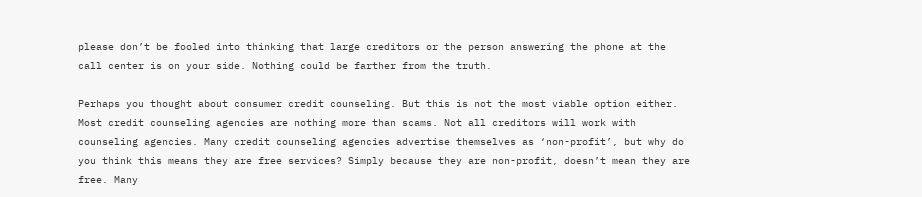please don’t be fooled into thinking that large creditors or the person answering the phone at the call center is on your side. Nothing could be farther from the truth.

Perhaps you thought about consumer credit counseling. But this is not the most viable option either. Most credit counseling agencies are nothing more than scams. Not all creditors will work with counseling agencies. Many credit counseling agencies advertise themselves as ‘non-profit’, but why do you think this means they are free services? Simply because they are non-profit, doesn’t mean they are free. Many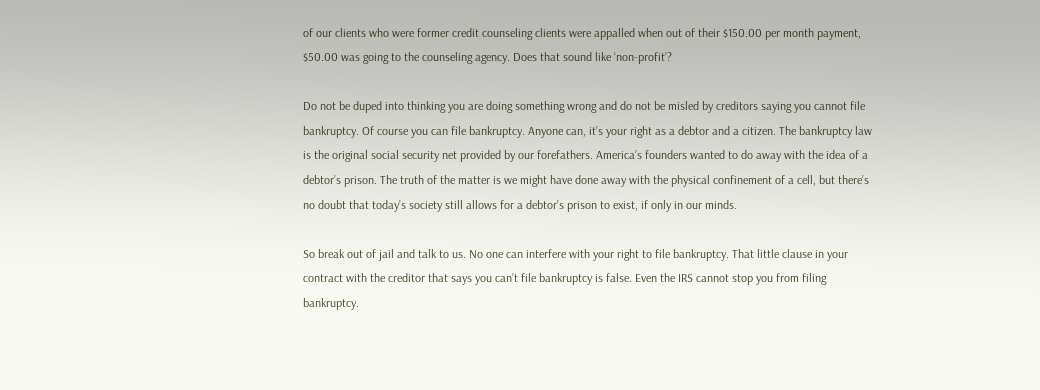of our clients who were former credit counseling clients were appalled when out of their $150.00 per month payment, $50.00 was going to the counseling agency. Does that sound like ‘non-profit’?

Do not be duped into thinking you are doing something wrong and do not be misled by creditors saying you cannot file bankruptcy. Of course you can file bankruptcy. Anyone can, it’s your right as a debtor and a citizen. The bankruptcy law is the original social security net provided by our forefathers. America’s founders wanted to do away with the idea of a debtor’s prison. The truth of the matter is we might have done away with the physical confinement of a cell, but there’s no doubt that today’s society still allows for a debtor’s prison to exist, if only in our minds.

So break out of jail and talk to us. No one can interfere with your right to file bankruptcy. That little clause in your contract with the creditor that says you can’t file bankruptcy is false. Even the IRS cannot stop you from filing bankruptcy.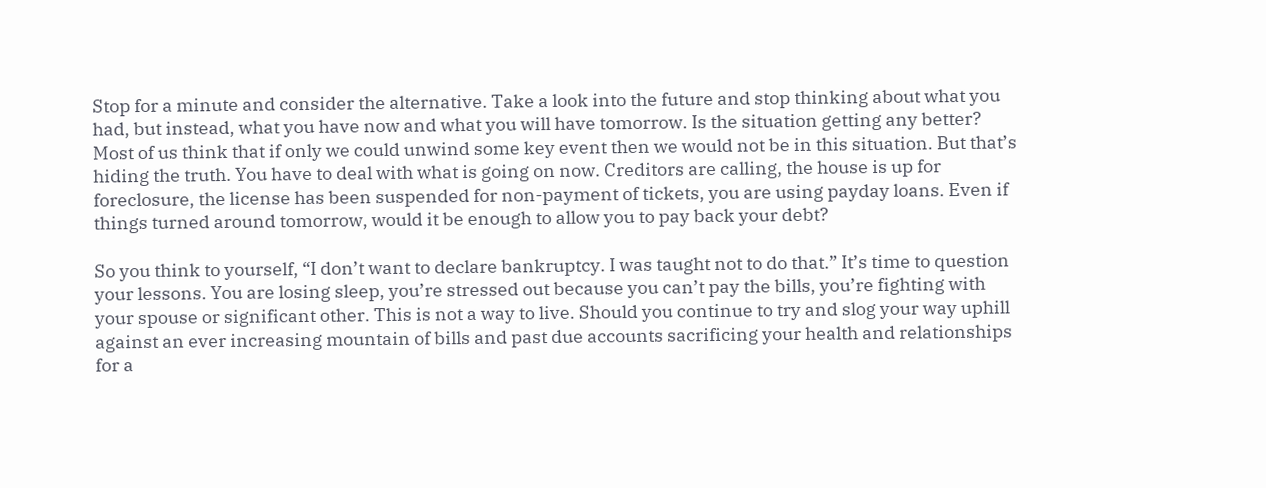Stop for a minute and consider the alternative. Take a look into the future and stop thinking about what you had, but instead, what you have now and what you will have tomorrow. Is the situation getting any better? Most of us think that if only we could unwind some key event then we would not be in this situation. But that’s hiding the truth. You have to deal with what is going on now. Creditors are calling, the house is up for foreclosure, the license has been suspended for non-payment of tickets, you are using payday loans. Even if things turned around tomorrow, would it be enough to allow you to pay back your debt?

So you think to yourself, “I don’t want to declare bankruptcy. I was taught not to do that.” It’s time to question your lessons. You are losing sleep, you’re stressed out because you can’t pay the bills, you’re fighting with your spouse or significant other. This is not a way to live. Should you continue to try and slog your way uphill against an ever increasing mountain of bills and past due accounts sacrificing your health and relationships for a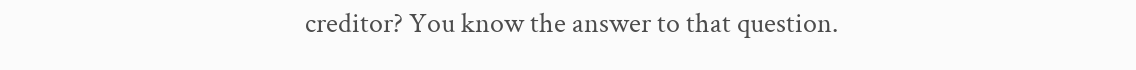creditor? You know the answer to that question.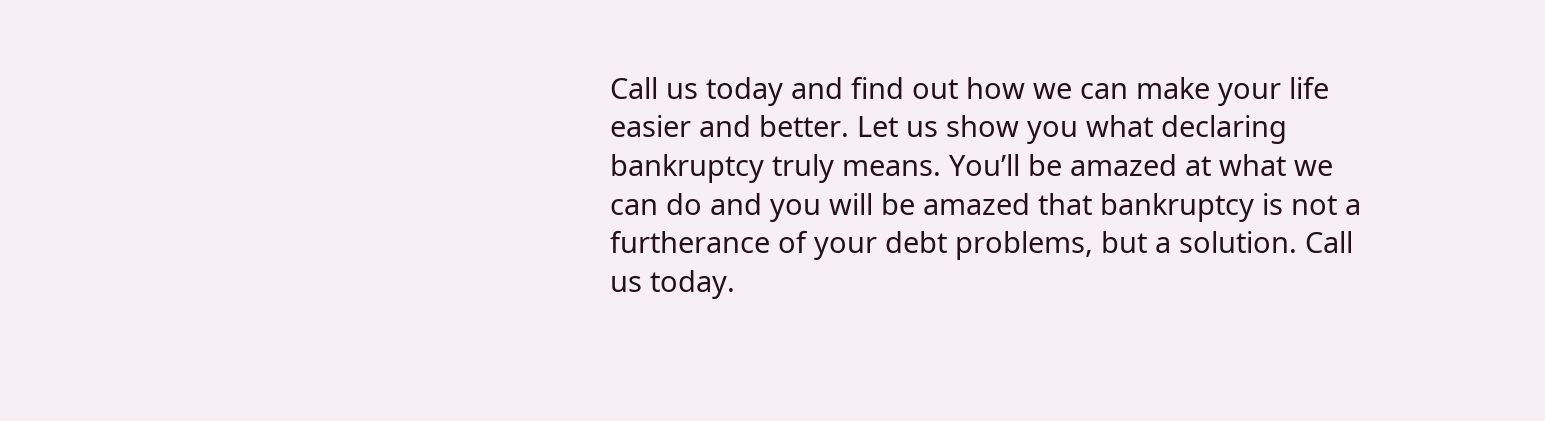Call us today and find out how we can make your life easier and better. Let us show you what declaring bankruptcy truly means. You’ll be amazed at what we can do and you will be amazed that bankruptcy is not a furtherance of your debt problems, but a solution. Call us today.